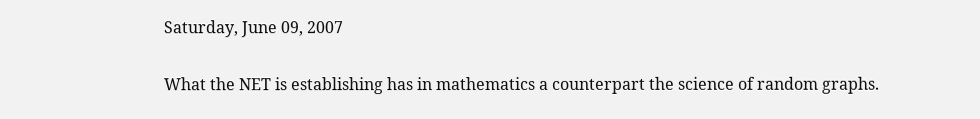Saturday, June 09, 2007


What the NET is establishing has in mathematics a counterpart the science of random graphs.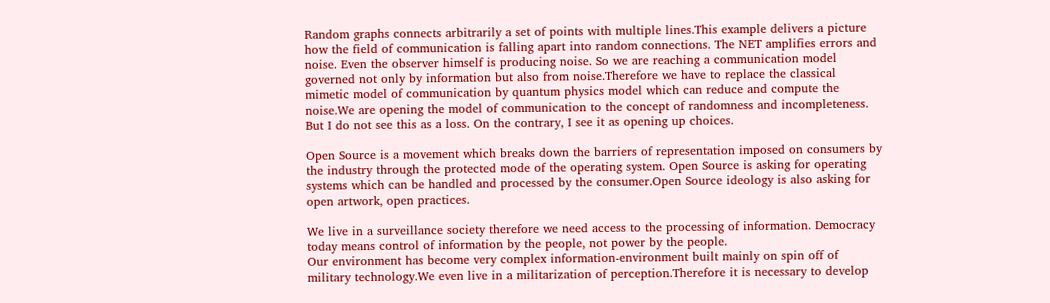Random graphs connects arbitrarily a set of points with multiple lines.This example delivers a picture how the field of communication is falling apart into random connections. The NET amplifies errors and noise. Even the observer himself is producing noise. So we are reaching a communication model governed not only by information but also from noise.Therefore we have to replace the classical mimetic model of communication by quantum physics model which can reduce and compute the noise.We are opening the model of communication to the concept of randomness and incompleteness. But I do not see this as a loss. On the contrary, I see it as opening up choices.

Open Source is a movement which breaks down the barriers of representation imposed on consumers by the industry through the protected mode of the operating system. Open Source is asking for operating systems which can be handled and processed by the consumer.Open Source ideology is also asking for open artwork, open practices.

We live in a surveillance society therefore we need access to the processing of information. Democracy today means control of information by the people, not power by the people.
Our environment has become very complex information-environment built mainly on spin off of military technology.We even live in a militarization of perception.Therefore it is necessary to develop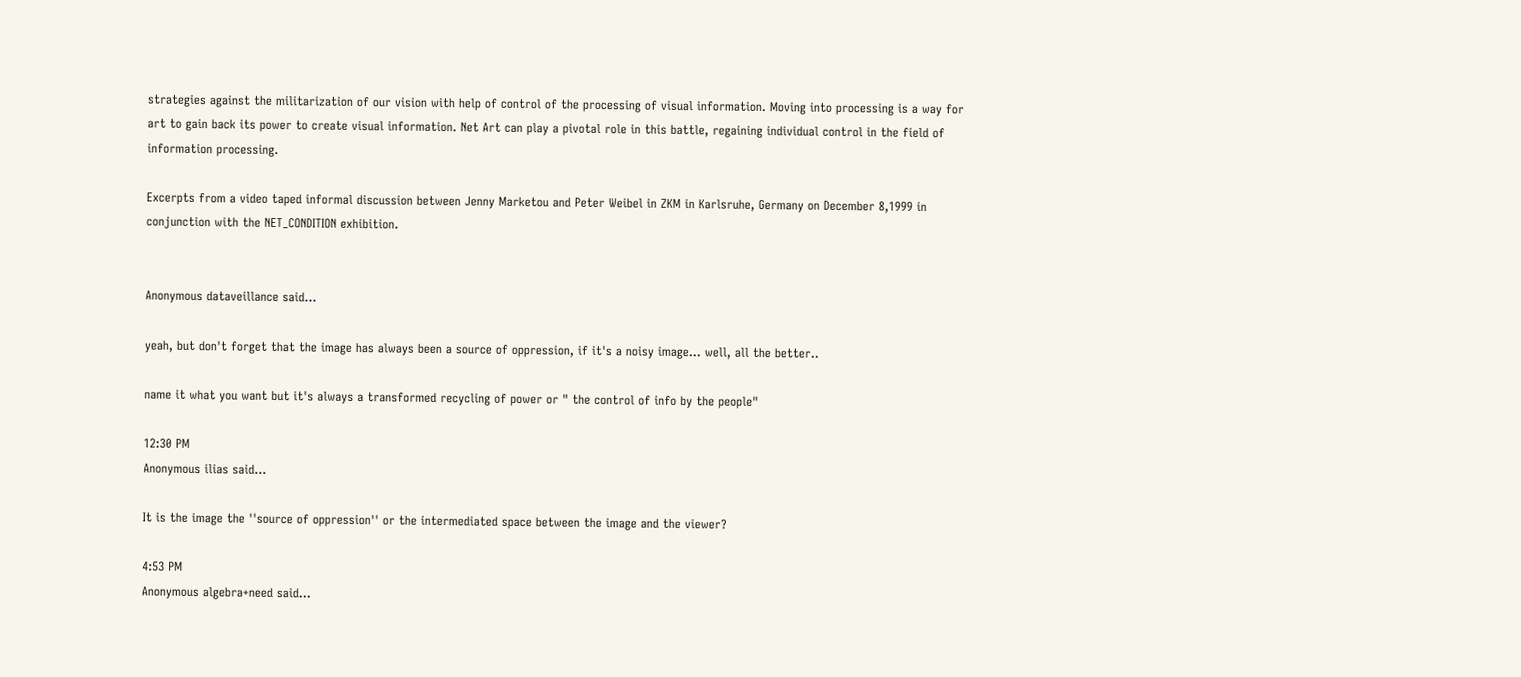strategies against the militarization of our vision with help of control of the processing of visual information. Moving into processing is a way for art to gain back its power to create visual information. Net Art can play a pivotal role in this battle, regaining individual control in the field of information processing.

Excerpts from a video taped informal discussion between Jenny Marketou and Peter Weibel in ZKM in Karlsruhe, Germany on December 8,1999 in conjunction with the NET_CONDITION exhibition.


Anonymous dataveillance said...

yeah, but don't forget that the image has always been a source of oppression, if it's a noisy image... well, all the better..

name it what you want but it's always a transformed recycling of power or " the control of info by the people"

12:30 PM
Anonymous ilias said...

It is the image the ''source of oppression'' or the intermediated space between the image and the viewer?

4:53 PM
Anonymous algebra+need said...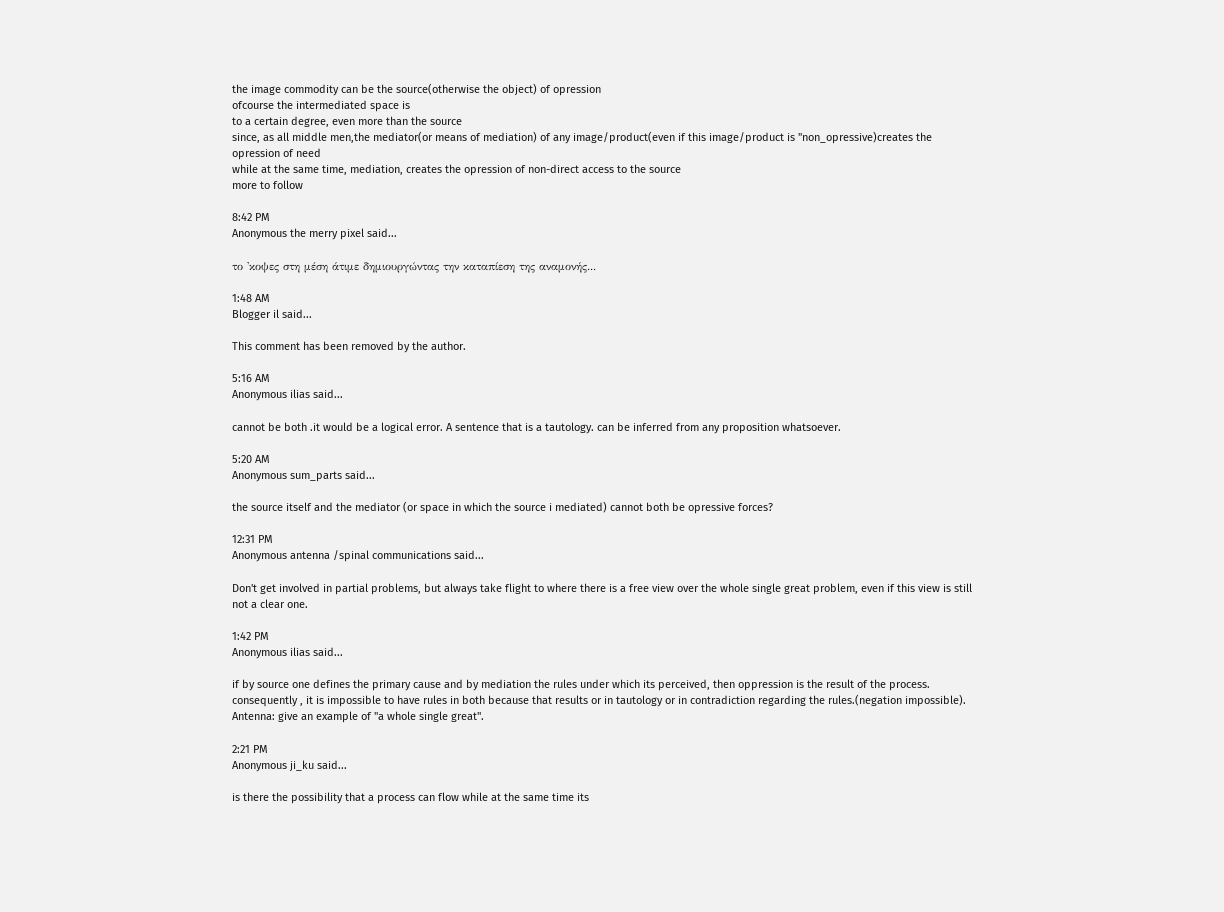the image commodity can be the source(otherwise the object) of opression
ofcourse the intermediated space is
to a certain degree, even more than the source
since, as all middle men,the mediator(or means of mediation) of any image/product(even if this image/product is "non_opressive)creates the opression of need
while at the same time, mediation, creates the opression of non-direct access to the source
more to follow

8:42 PM
Anonymous the merry pixel said...

το 'κοψες στη μέση άτιμε δημιουργώντας την καταπίεση της αναμονής...

1:48 AM
Blogger il said...

This comment has been removed by the author.

5:16 AM
Anonymous ilias said...

cannot be both .it would be a logical error. A sentence that is a tautology. can be inferred from any proposition whatsoever.

5:20 AM
Anonymous sum_parts said...

the source itself and the mediator (or space in which the source i mediated) cannot both be opressive forces?

12:31 PM
Anonymous antenna /spinal communications said...

Don't get involved in partial problems, but always take flight to where there is a free view over the whole single great problem, even if this view is still not a clear one.

1:42 PM
Anonymous ilias said...

if by source one defines the primary cause and by mediation the rules under which its perceived, then oppression is the result of the process. consequently , it is impossible to have rules in both because that results or in tautology or in contradiction regarding the rules.(negation impossible).
Antenna: give an example of ''a whole single great''.

2:21 PM
Anonymous ji_ku said...

is there the possibility that a process can flow while at the same time its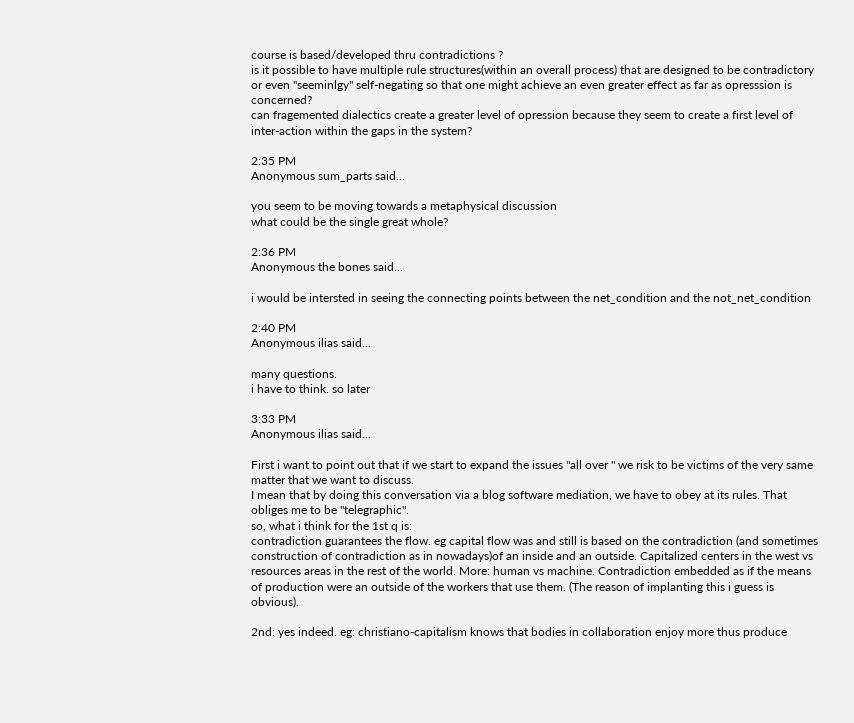course is based/developed thru contradictions ?
is it possible to have multiple rule structures(within an overall process) that are designed to be contradictory or even "seeminlgy" self-negating so that one might achieve an even greater effect as far as opresssion is concerned?
can fragemented dialectics create a greater level of opression because they seem to create a first level of inter-action within the gaps in the system?

2:35 PM
Anonymous sum_parts said...

you seem to be moving towards a metaphysical discussion
what could be the single great whole?

2:36 PM
Anonymous the bones said...

i would be intersted in seeing the connecting points between the net_condition and the not_net_condition

2:40 PM
Anonymous ilias said...

many questions.
i have to think. so later

3:33 PM
Anonymous ilias said...

First i want to point out that if we start to expand the issues ''all over '' we risk to be victims of the very same matter that we want to discuss.
I mean that by doing this conversation via a blog software mediation, we have to obey at its rules. That obliges me to be ''telegraphic''.
so, what i think for the 1st q is:
contradiction guarantees the flow. eg capital flow was and still is based on the contradiction (and sometimes construction of contradiction as in nowadays)of an inside and an outside. Capitalized centers in the west vs resources areas in the rest of the world. More: human vs machine. Contradiction embedded as if the means of production were an outside of the workers that use them. (The reason of implanting this i guess is obvious).

2nd: yes indeed. eg: christiano-capitalism knows that bodies in collaboration enjoy more thus produce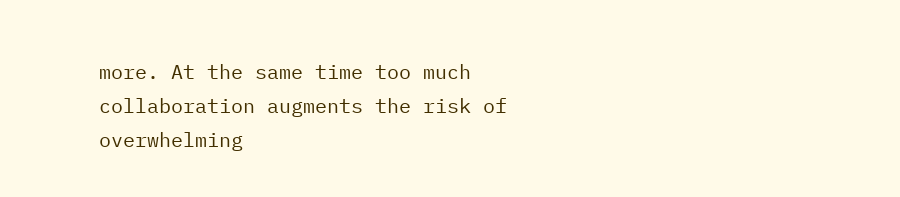more. At the same time too much collaboration augments the risk of overwhelming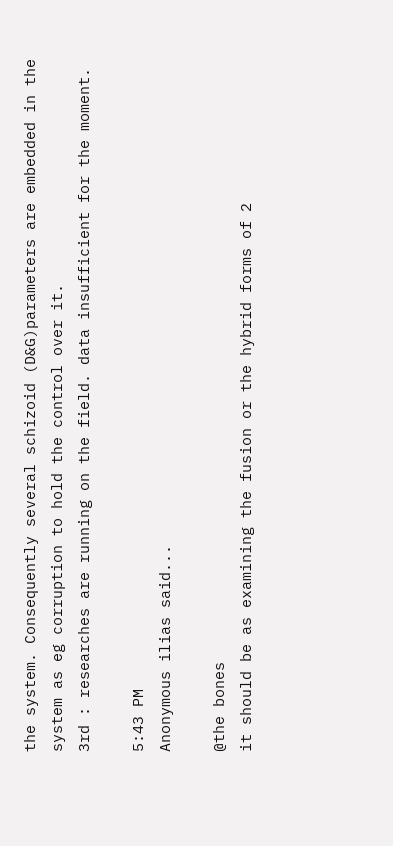the system. Consequently several schizoid (D&G)parameters are embedded in the system as eg corruption to hold the control over it.
3rd : researches are running on the field. data insufficient for the moment.

5:43 PM
Anonymous ilias said...

@the bones
it should be as examining the fusion or the hybrid forms of 2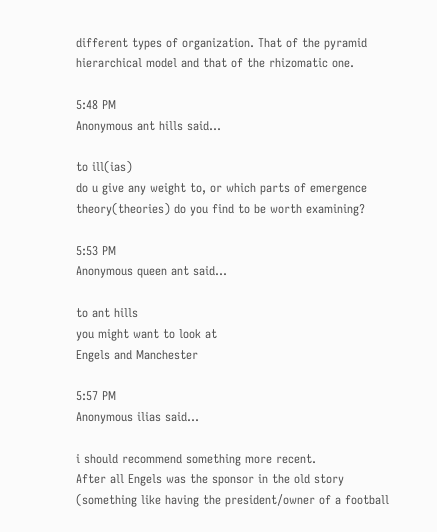different types of organization. That of the pyramid hierarchical model and that of the rhizomatic one.

5:48 PM
Anonymous ant hills said...

to ill(ias)
do u give any weight to, or which parts of emergence theory(theories) do you find to be worth examining?

5:53 PM
Anonymous queen ant said...

to ant hills
you might want to look at
Engels and Manchester

5:57 PM
Anonymous ilias said...

i should recommend something more recent.
After all Engels was the sponsor in the old story (something like having the president/owner of a football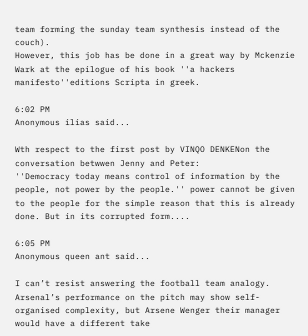team forming the sunday team synthesis instead of the couch).
However, this job has be done in a great way by Mckenzie Wark at the epilogue of his book ''a hackers manifesto''editions Scripta in greek.

6:02 PM
Anonymous ilias said...

Wth respect to the first post by VINQO DENKENon the conversation betwwen Jenny and Peter:
''Democracy today means control of information by the people, not power by the people.'' power cannot be given to the people for the simple reason that this is already done. But in its corrupted form....

6:05 PM
Anonymous queen ant said...

I can’t resist answering the football team analogy. Arsenal’s performance on the pitch may show self-organised complexity, but Arsene Wenger their manager would have a different take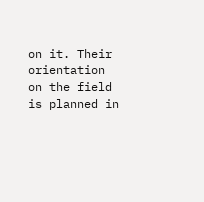on it. Their orientation on the field is planned in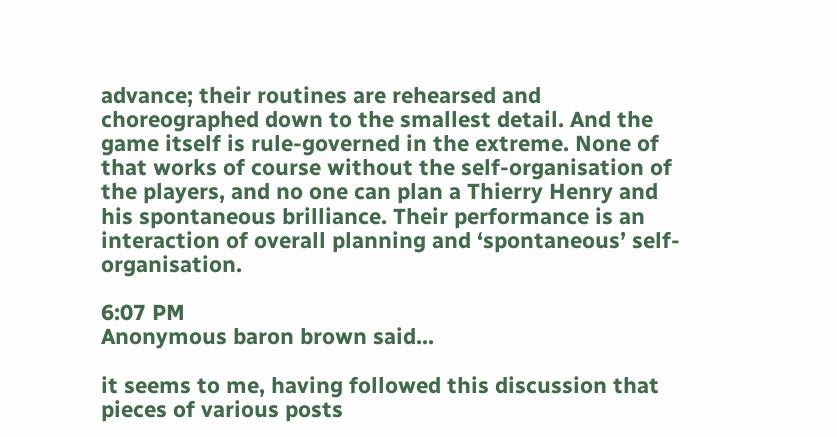advance; their routines are rehearsed and choreographed down to the smallest detail. And the game itself is rule-governed in the extreme. None of that works of course without the self-organisation of the players, and no one can plan a Thierry Henry and his spontaneous brilliance. Their performance is an interaction of overall planning and ‘spontaneous’ self-organisation.

6:07 PM
Anonymous baron brown said...

it seems to me, having followed this discussion that pieces of various posts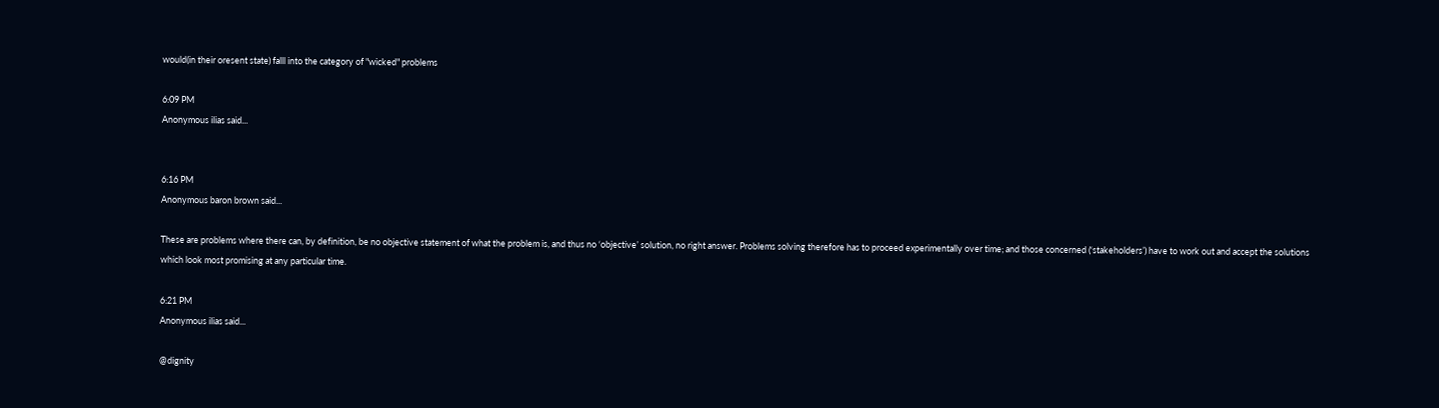would(in their oresent state) falll into the category of "wicked" problems

6:09 PM
Anonymous ilias said...


6:16 PM
Anonymous baron brown said...

These are problems where there can, by definition, be no objective statement of what the problem is, and thus no ‘objective’ solution, no right answer. Problems solving therefore has to proceed experimentally over time; and those concerned (‘stakeholders’) have to work out and accept the solutions which look most promising at any particular time.

6:21 PM
Anonymous ilias said...

@dignity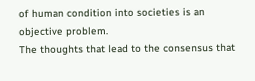of human condition into societies is an objective problem.
The thoughts that lead to the consensus that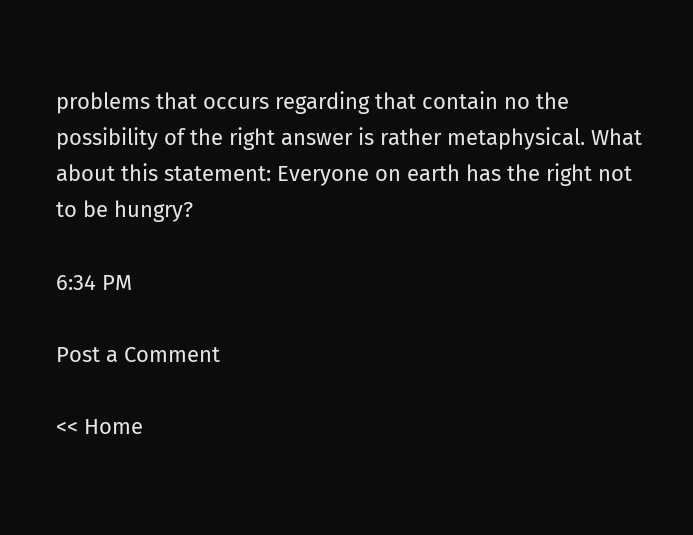problems that occurs regarding that contain no the possibility of the right answer is rather metaphysical. What about this statement: Everyone on earth has the right not to be hungry?

6:34 PM

Post a Comment

<< Home